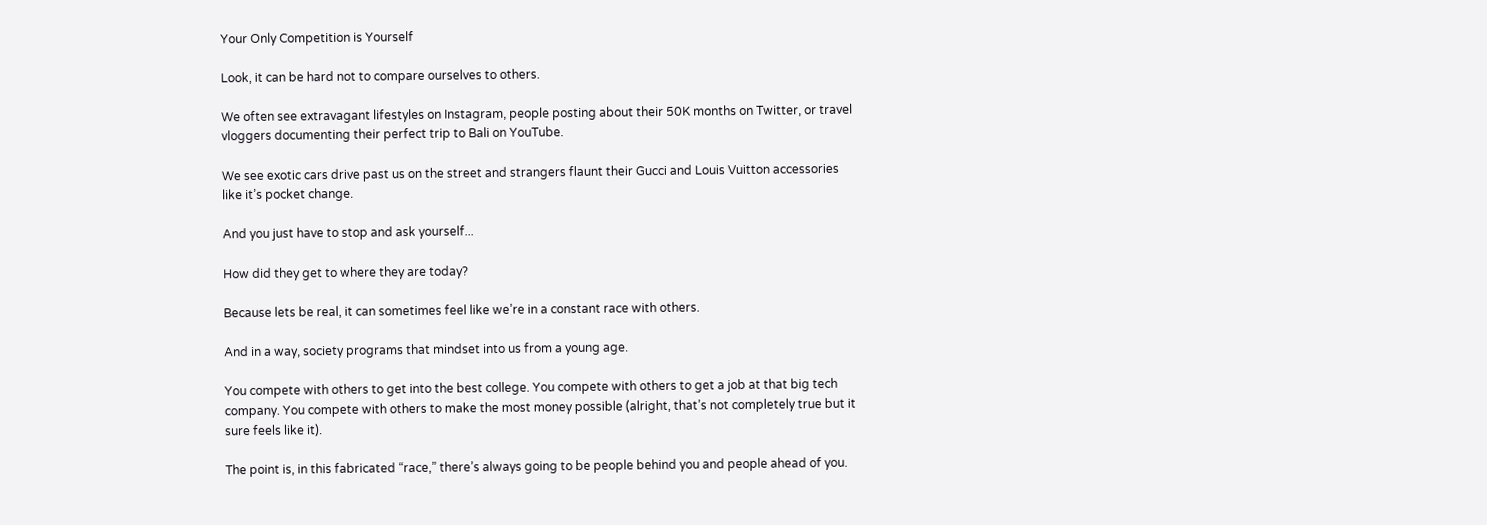Your Only Competition is Yourself

Look, it can be hard not to compare ourselves to others.

We often see extravagant lifestyles on Instagram, people posting about their 50K months on Twitter, or travel vloggers documenting their perfect trip to Bali on YouTube.

We see exotic cars drive past us on the street and strangers flaunt their Gucci and Louis Vuitton accessories like it’s pocket change.

And you just have to stop and ask yourself...

How did they get to where they are today?

Because lets be real, it can sometimes feel like we’re in a constant race with others.

And in a way, society programs that mindset into us from a young age.

You compete with others to get into the best college. You compete with others to get a job at that big tech company. You compete with others to make the most money possible (alright, that’s not completely true but it sure feels like it).

The point is, in this fabricated “race,” there’s always going to be people behind you and people ahead of you.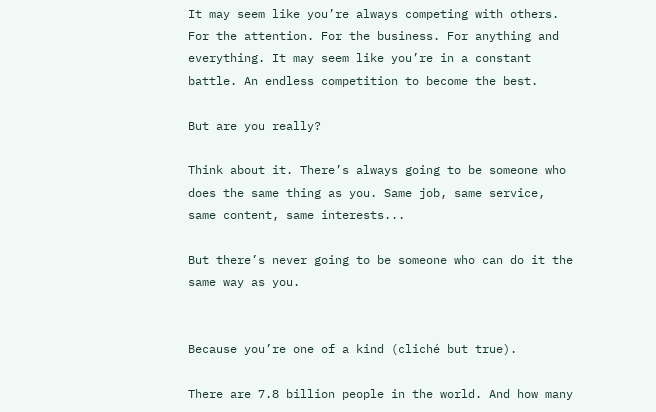It may seem like you’re always competing with others. For the attention. For the business. For anything and everything. It may seem like you’re in a constant battle. An endless competition to become the best.

But are you really?

Think about it. There’s always going to be someone who does the same thing as you. Same job, same service, same content, same interests...

But there’s never going to be someone who can do it the same way as you.


Because you’re one of a kind (cliché but true).

There are 7.8 billion people in the world. And how many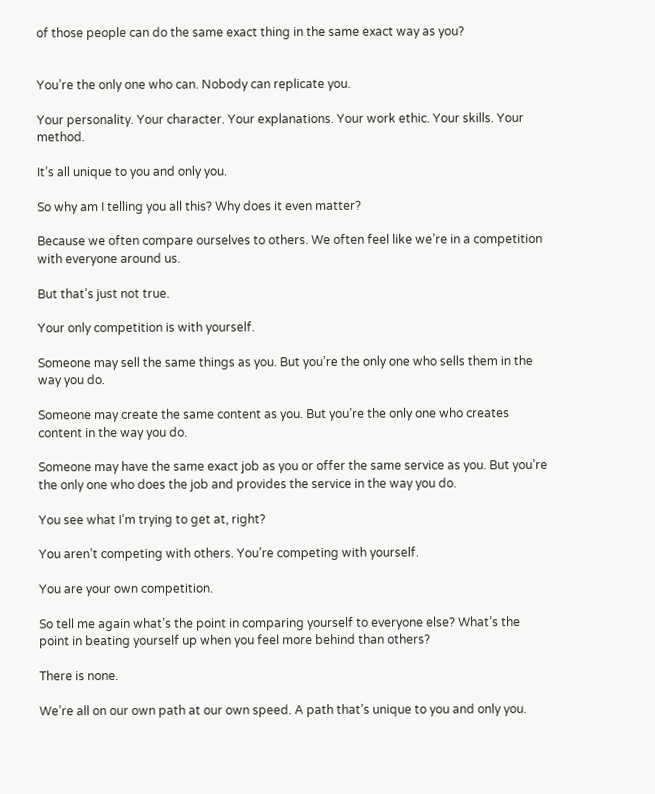of those people can do the same exact thing in the same exact way as you?


You’re the only one who can. Nobody can replicate you.

Your personality. Your character. Your explanations. Your work ethic. Your skills. Your method.

It’s all unique to you and only you.

So why am I telling you all this? Why does it even matter?

Because we often compare ourselves to others. We often feel like we’re in a competition with everyone around us.

But that’s just not true.

Your only competition is with yourself.

Someone may sell the same things as you. But you’re the only one who sells them in the way you do.

Someone may create the same content as you. But you’re the only one who creates content in the way you do.

Someone may have the same exact job as you or offer the same service as you. But you’re the only one who does the job and provides the service in the way you do.

You see what I’m trying to get at, right?

You aren’t competing with others. You’re competing with yourself.

You are your own competition.

So tell me again what’s the point in comparing yourself to everyone else? What’s the point in beating yourself up when you feel more behind than others?

There is none.

We’re all on our own path at our own speed. A path that’s unique to you and only you.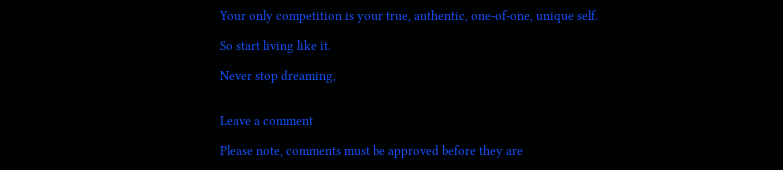Your only competition is your true, authentic, one-of-one, unique self.

So start living like it.

Never stop dreaming,


Leave a comment

Please note, comments must be approved before they are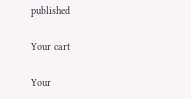published

Your cart

Your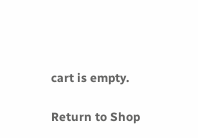cart is empty.

Return to Shop